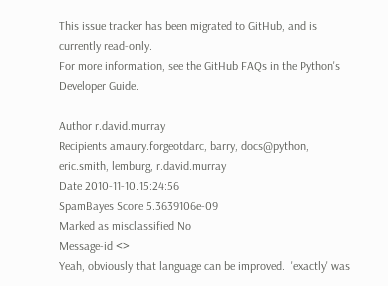This issue tracker has been migrated to GitHub, and is currently read-only.
For more information, see the GitHub FAQs in the Python's Developer Guide.

Author r.david.murray
Recipients amaury.forgeotdarc, barry, docs@python, eric.smith, lemburg, r.david.murray
Date 2010-11-10.15:24:56
SpamBayes Score 5.3639106e-09
Marked as misclassified No
Message-id <>
Yeah, obviously that language can be improved.  'exactly' was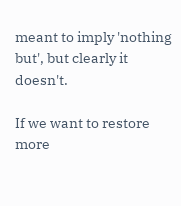meant to imply 'nothing but', but clearly it doesn't.

If we want to restore more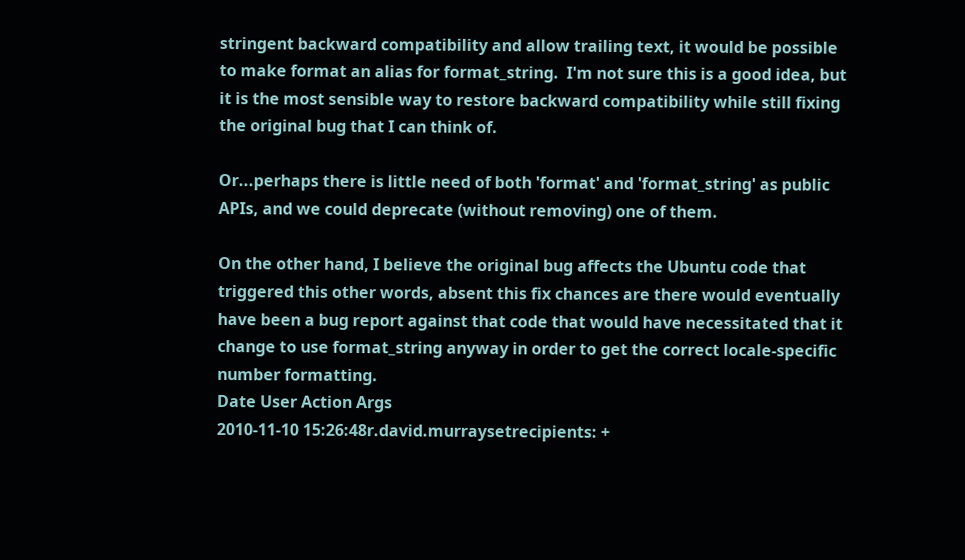stringent backward compatibility and allow trailing text, it would be possible to make format an alias for format_string.  I'm not sure this is a good idea, but it is the most sensible way to restore backward compatibility while still fixing the original bug that I can think of.

Or...perhaps there is little need of both 'format' and 'format_string' as public APIs, and we could deprecate (without removing) one of them.

On the other hand, I believe the original bug affects the Ubuntu code that triggered this other words, absent this fix chances are there would eventually have been a bug report against that code that would have necessitated that it change to use format_string anyway in order to get the correct locale-specific number formatting.
Date User Action Args
2010-11-10 15:26:48r.david.murraysetrecipients: +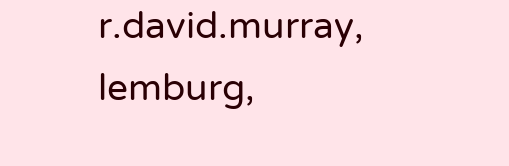r.david.murray, lemburg,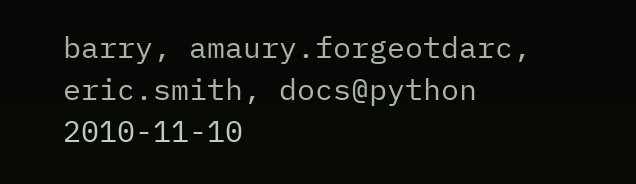barry, amaury.forgeotdarc, eric.smith, docs@python
2010-11-10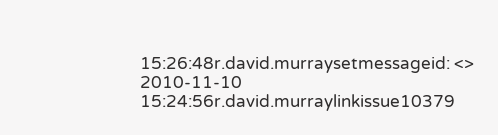15:26:48r.david.murraysetmessageid: <>
2010-11-10 15:24:56r.david.murraylinkissue10379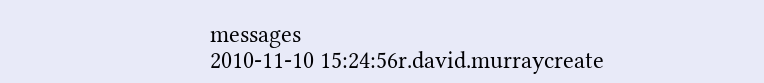messages
2010-11-10 15:24:56r.david.murraycreate